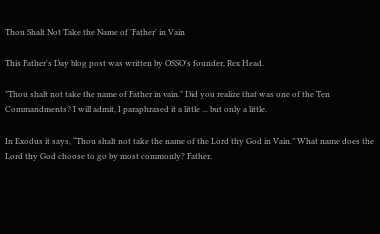Thou Shalt Not Take the Name of 'Father' in Vain

This Father's Day blog post was written by OSSO's founder, Rex Head.

"Thou shalt not take the name of Father in vain." Did you realize that was one of the Ten Commandments? I will admit, I paraphrased it a little ... but only a little.

In Exodus it says, “Thou shalt not take the name of the Lord thy God in Vain.” What name does the Lord thy God choose to go by most commonly? Father.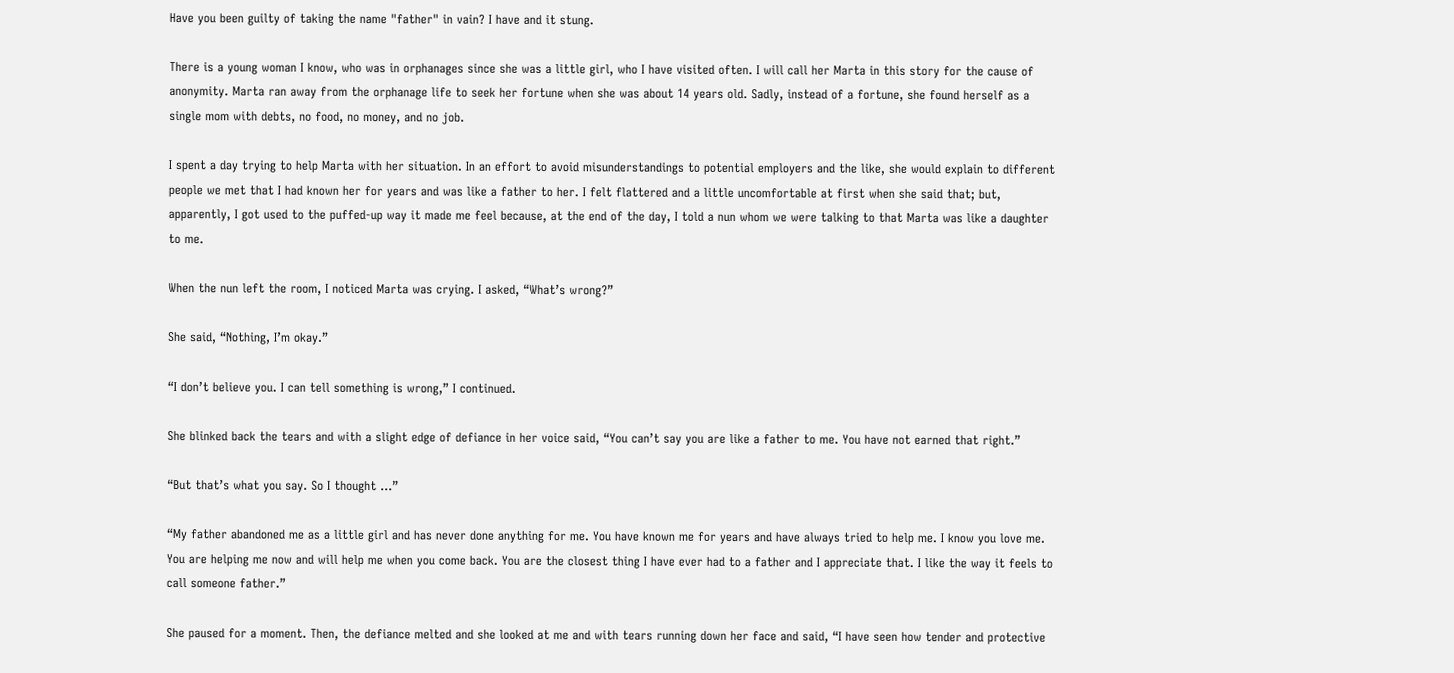Have you been guilty of taking the name "father" in vain? I have and it stung.

There is a young woman I know, who was in orphanages since she was a little girl, who I have visited often. I will call her Marta in this story for the cause of anonymity. Marta ran away from the orphanage life to seek her fortune when she was about 14 years old. Sadly, instead of a fortune, she found herself as a single mom with debts, no food, no money, and no job.

I spent a day trying to help Marta with her situation. In an effort to avoid misunderstandings to potential employers and the like, she would explain to different people we met that I had known her for years and was like a father to her. I felt flattered and a little uncomfortable at first when she said that; but, apparently, I got used to the puffed-up way it made me feel because, at the end of the day, I told a nun whom we were talking to that Marta was like a daughter to me.

When the nun left the room, I noticed Marta was crying. I asked, “What’s wrong?”

She said, “Nothing, I’m okay.”

“I don’t believe you. I can tell something is wrong,” I continued.

She blinked back the tears and with a slight edge of defiance in her voice said, “You can’t say you are like a father to me. You have not earned that right.”

“But that’s what you say. So I thought ...”

“My father abandoned me as a little girl and has never done anything for me. You have known me for years and have always tried to help me. I know you love me. You are helping me now and will help me when you come back. You are the closest thing I have ever had to a father and I appreciate that. I like the way it feels to call someone father.”

She paused for a moment. Then, the defiance melted and she looked at me and with tears running down her face and said, “I have seen how tender and protective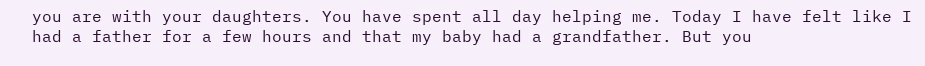you are with your daughters. You have spent all day helping me. Today I have felt like I had a father for a few hours and that my baby had a grandfather. But you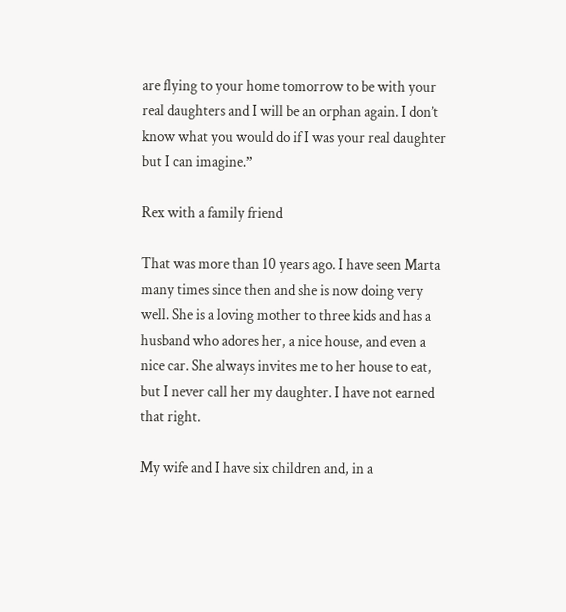are flying to your home tomorrow to be with your real daughters and I will be an orphan again. I don’t know what you would do if I was your real daughter but I can imagine.”

Rex with a family friend

That was more than 10 years ago. I have seen Marta many times since then and she is now doing very well. She is a loving mother to three kids and has a husband who adores her, a nice house, and even a nice car. She always invites me to her house to eat, but I never call her my daughter. I have not earned that right.

My wife and I have six children and, in a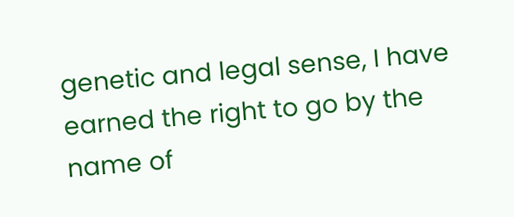genetic and legal sense, I have earned the right to go by the name of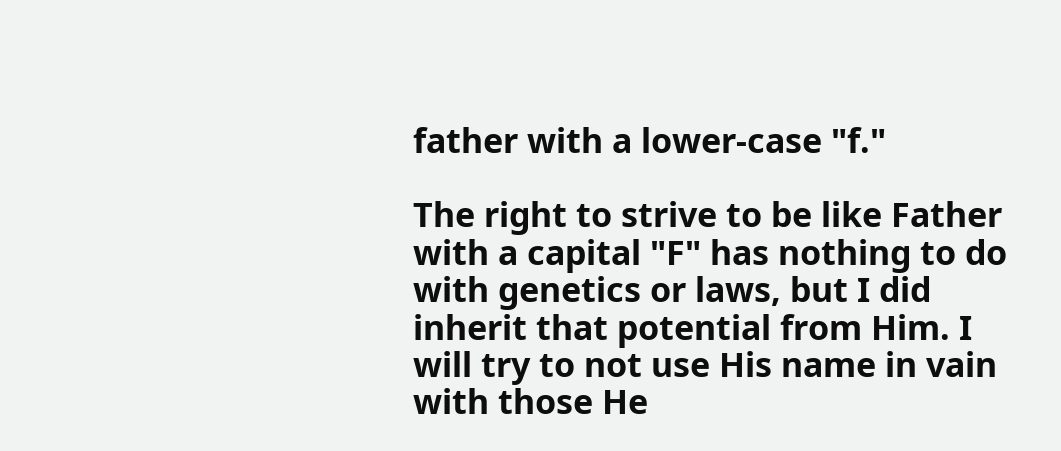father with a lower-case "f."

The right to strive to be like Father with a capital "F" has nothing to do with genetics or laws, but I did inherit that potential from Him. I will try to not use His name in vain with those He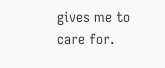gives me to care for.